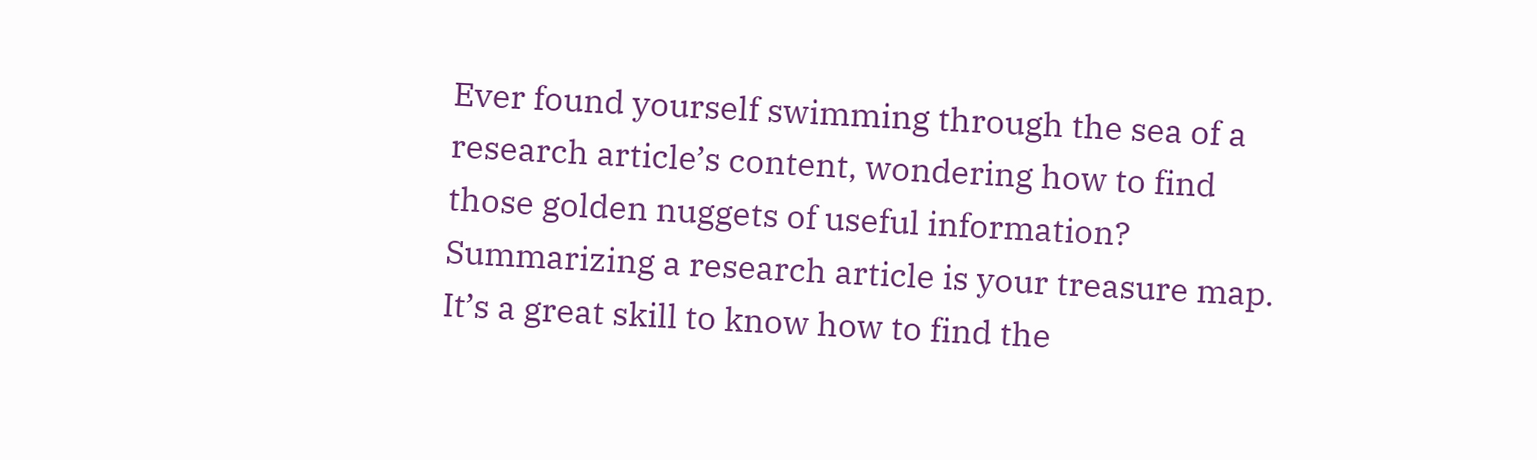Ever found yourself swimming through the sea of a research article’s content, wondering how to find those golden nuggets of useful information? Summarizing a research article is your treasure map. It’s a great skill to know how to find the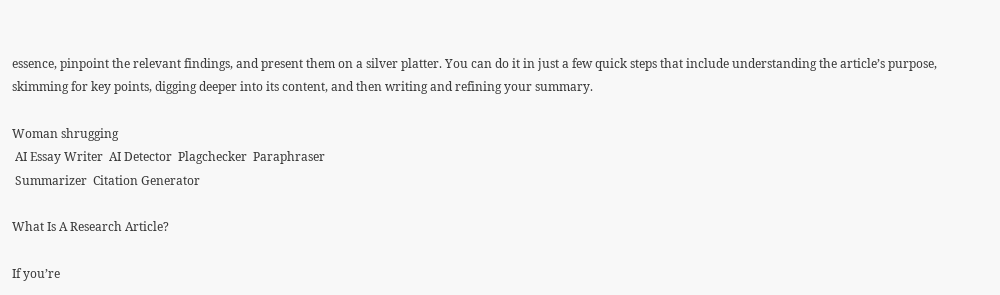essence, pinpoint the relevant findings, and present them on a silver platter. You can do it in just a few quick steps that include understanding the article’s purpose, skimming for key points, digging deeper into its content, and then writing and refining your summary.

Woman shrugging
 AI Essay Writer  AI Detector  Plagchecker  Paraphraser
 Summarizer  Citation Generator

What Is A Research Article?

If you’re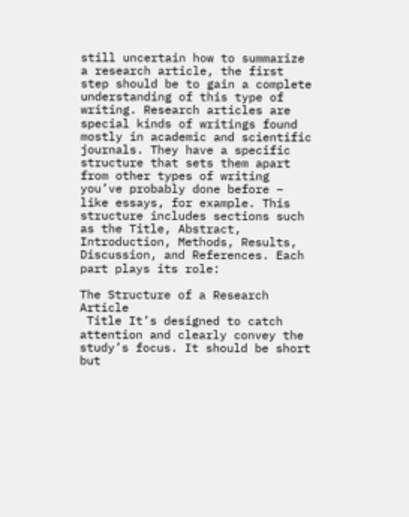still uncertain how to summarize a research article, the first step should be to gain a complete understanding of this type of writing. Research articles are special kinds of writings found mostly in academic and scientific journals. They have a specific structure that sets them apart from other types of writing you’ve probably done before – like essays, for example. This structure includes sections such as the Title, Abstract, Introduction, Methods, Results, Discussion, and References. Each part plays its role:

The Structure of a Research Article
 Title It’s designed to catch attention and clearly convey the study’s focus. It should be short but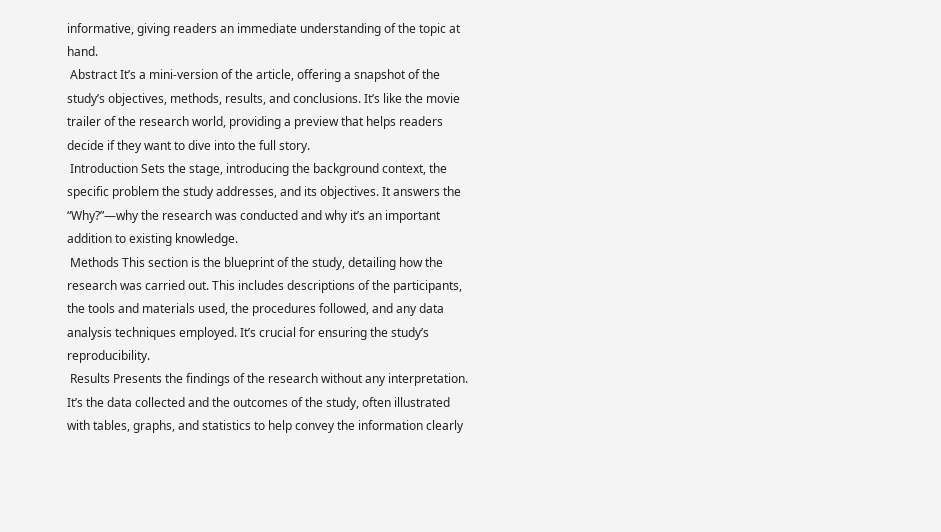informative, giving readers an immediate understanding of the topic at hand.
 Abstract It’s a mini-version of the article, offering a snapshot of the study’s objectives, methods, results, and conclusions. It’s like the movie trailer of the research world, providing a preview that helps readers decide if they want to dive into the full story.
 Introduction Sets the stage, introducing the background context, the specific problem the study addresses, and its objectives. It answers the “Why?”—why the research was conducted and why it’s an important addition to existing knowledge.
 Methods This section is the blueprint of the study, detailing how the research was carried out. This includes descriptions of the participants, the tools and materials used, the procedures followed, and any data analysis techniques employed. It’s crucial for ensuring the study’s reproducibility.
 Results Presents the findings of the research without any interpretation. It’s the data collected and the outcomes of the study, often illustrated with tables, graphs, and statistics to help convey the information clearly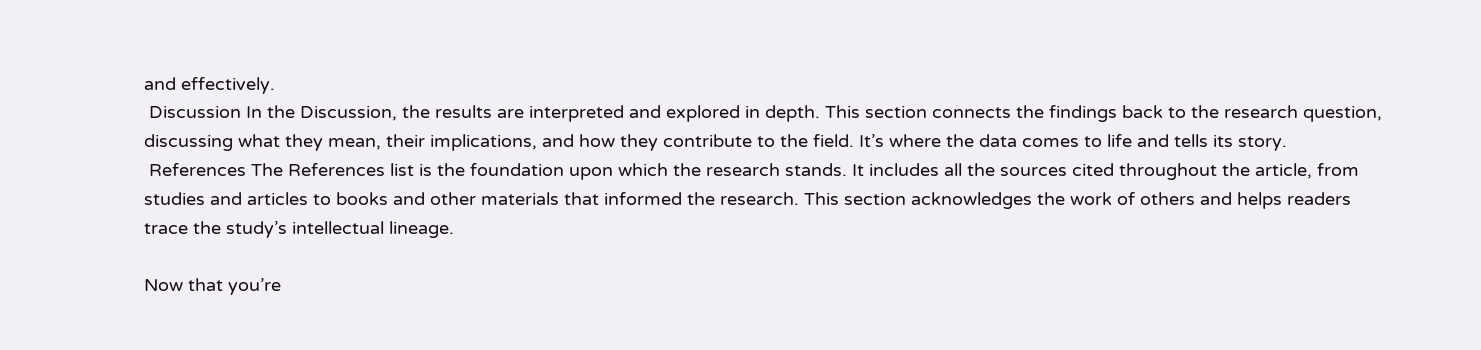and effectively.
 Discussion In the Discussion, the results are interpreted and explored in depth. This section connects the findings back to the research question, discussing what they mean, their implications, and how they contribute to the field. It’s where the data comes to life and tells its story.
 References The References list is the foundation upon which the research stands. It includes all the sources cited throughout the article, from studies and articles to books and other materials that informed the research. This section acknowledges the work of others and helps readers trace the study’s intellectual lineage.

Now that you’re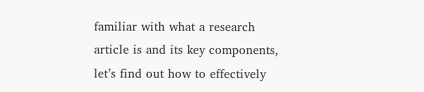familiar with what a research article is and its key components, let’s find out how to effectively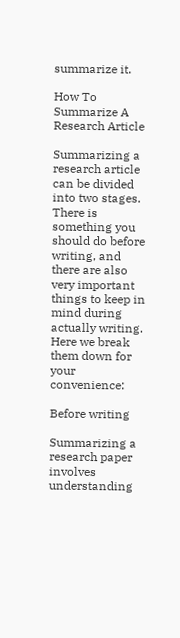summarize it.

How To Summarize A Research Article

Summarizing a research article can be divided into two stages. There is something you should do before writing, and there are also very important things to keep in mind during actually writing. Here we break them down for your convenience:

Before writing

Summarizing a research paper involves understanding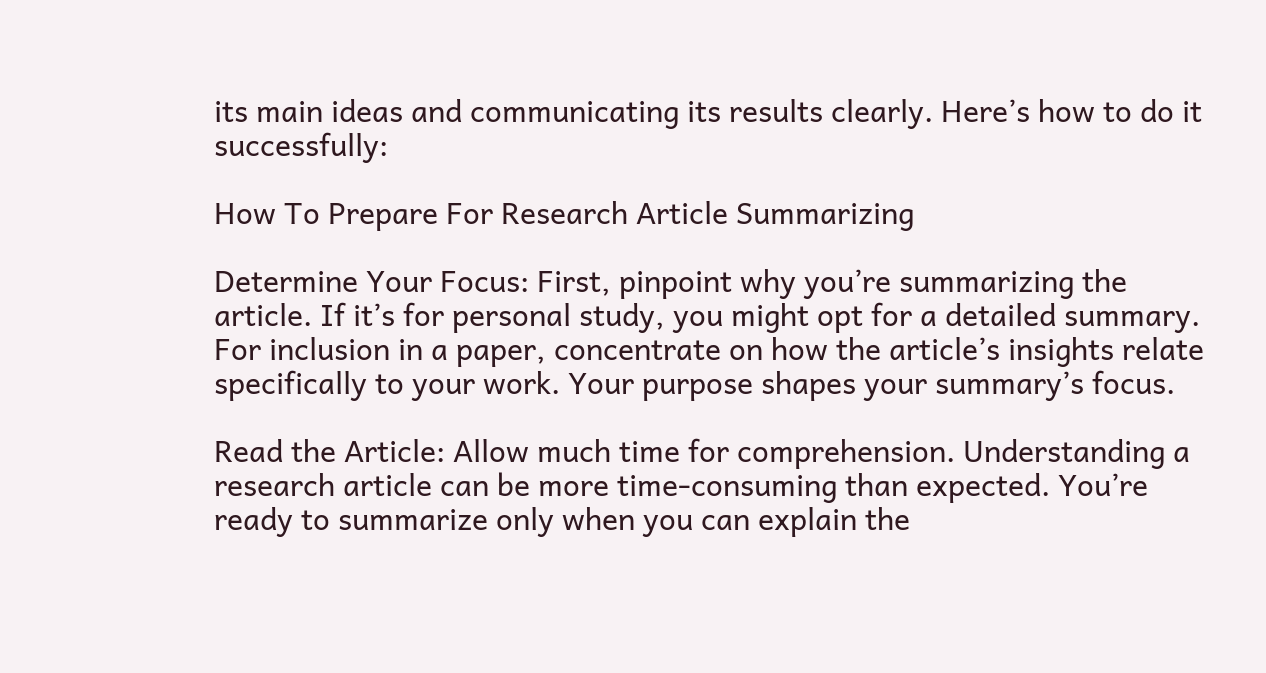its main ideas and communicating its results clearly. Here’s how to do it successfully:

How To Prepare For Research Article Summarizing

Determine Your Focus: First, pinpoint why you’re summarizing the article. If it’s for personal study, you might opt for a detailed summary. For inclusion in a paper, concentrate on how the article’s insights relate specifically to your work. Your purpose shapes your summary’s focus.

Read the Article: Allow much time for comprehension. Understanding a research article can be more time-consuming than expected. You’re ready to summarize only when you can explain the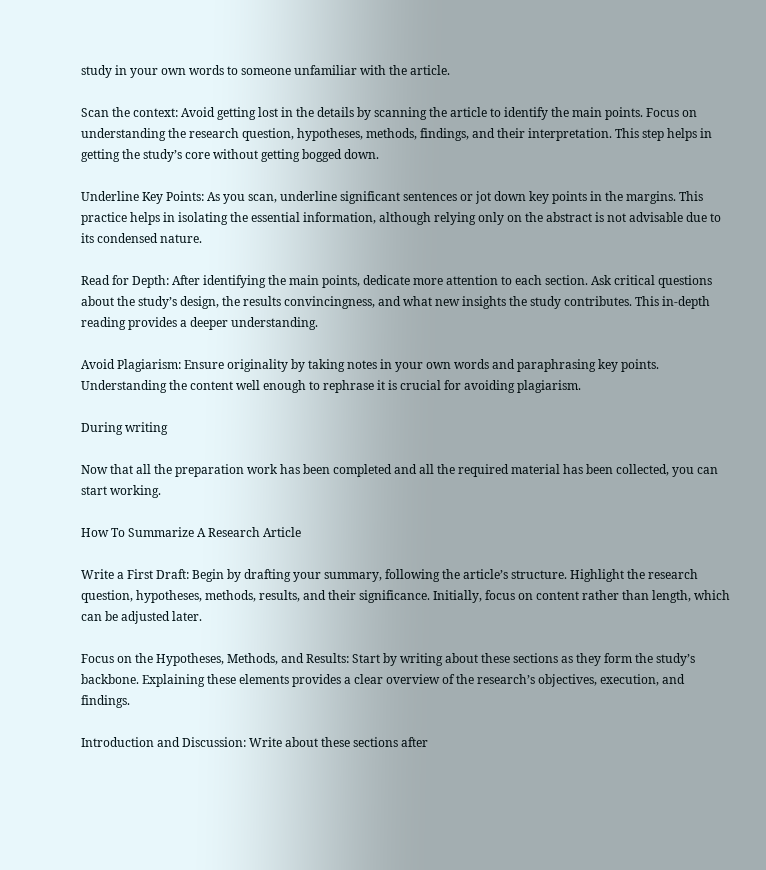study in your own words to someone unfamiliar with the article.

Scan the context: Avoid getting lost in the details by scanning the article to identify the main points. Focus on understanding the research question, hypotheses, methods, findings, and their interpretation. This step helps in getting the study’s core without getting bogged down.

Underline Key Points: As you scan, underline significant sentences or jot down key points in the margins. This practice helps in isolating the essential information, although relying only on the abstract is not advisable due to its condensed nature.

Read for Depth: After identifying the main points, dedicate more attention to each section. Ask critical questions about the study’s design, the results convincingness, and what new insights the study contributes. This in-depth reading provides a deeper understanding.

Avoid Plagiarism: Ensure originality by taking notes in your own words and paraphrasing key points. Understanding the content well enough to rephrase it is crucial for avoiding plagiarism.

During writing

Now that all the preparation work has been completed and all the required material has been collected, you can start working.

How To Summarize A Research Article

Write a First Draft: Begin by drafting your summary, following the article’s structure. Highlight the research question, hypotheses, methods, results, and their significance. Initially, focus on content rather than length, which can be adjusted later.

Focus on the Hypotheses, Methods, and Results: Start by writing about these sections as they form the study’s backbone. Explaining these elements provides a clear overview of the research’s objectives, execution, and findings.

Introduction and Discussion: Write about these sections after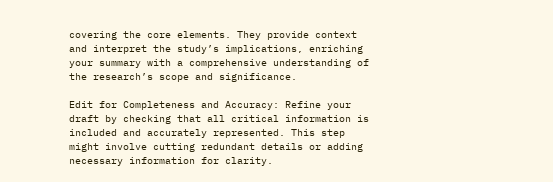covering the core elements. They provide context and interpret the study’s implications, enriching your summary with a comprehensive understanding of the research’s scope and significance.

Edit for Completeness and Accuracy: Refine your draft by checking that all critical information is included and accurately represented. This step might involve cutting redundant details or adding necessary information for clarity.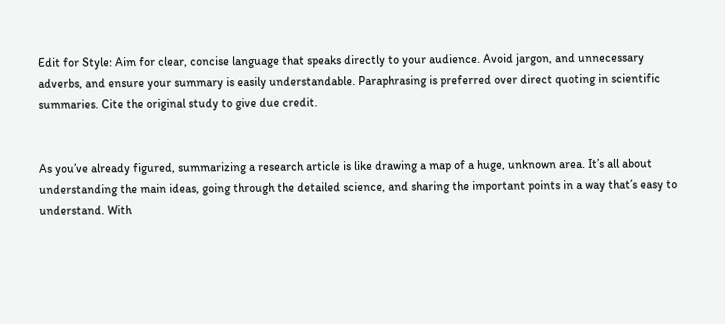Edit for Style: Aim for clear, concise language that speaks directly to your audience. Avoid jargon, and unnecessary adverbs, and ensure your summary is easily understandable. Paraphrasing is preferred over direct quoting in scientific summaries. Cite the original study to give due credit.


As you’ve already figured, summarizing a research article is like drawing a map of a huge, unknown area. It’s all about understanding the main ideas, going through the detailed science, and sharing the important points in a way that’s easy to understand. With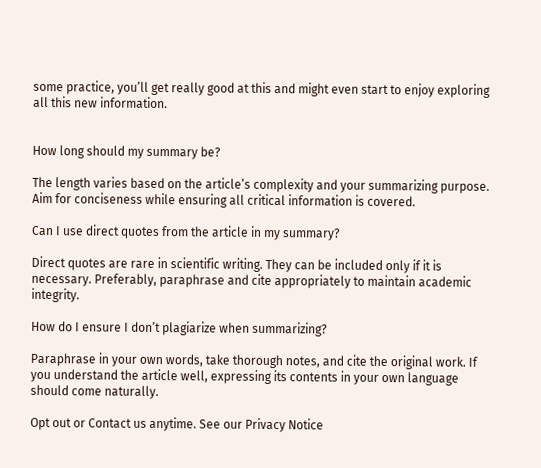some practice, you’ll get really good at this and might even start to enjoy exploring all this new information.


How long should my summary be?

The length varies based on the article’s complexity and your summarizing purpose. Aim for conciseness while ensuring all critical information is covered.

Can I use direct quotes from the article in my summary?

Direct quotes are rare in scientific writing. They can be included only if it is necessary. Preferably, paraphrase and cite appropriately to maintain academic integrity.

How do I ensure I don’t plagiarize when summarizing?

Paraphrase in your own words, take thorough notes, and cite the original work. If you understand the article well, expressing its contents in your own language should come naturally.

Opt out or Contact us anytime. See our Privacy Notice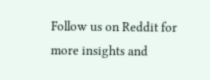Follow us on Reddit for more insights and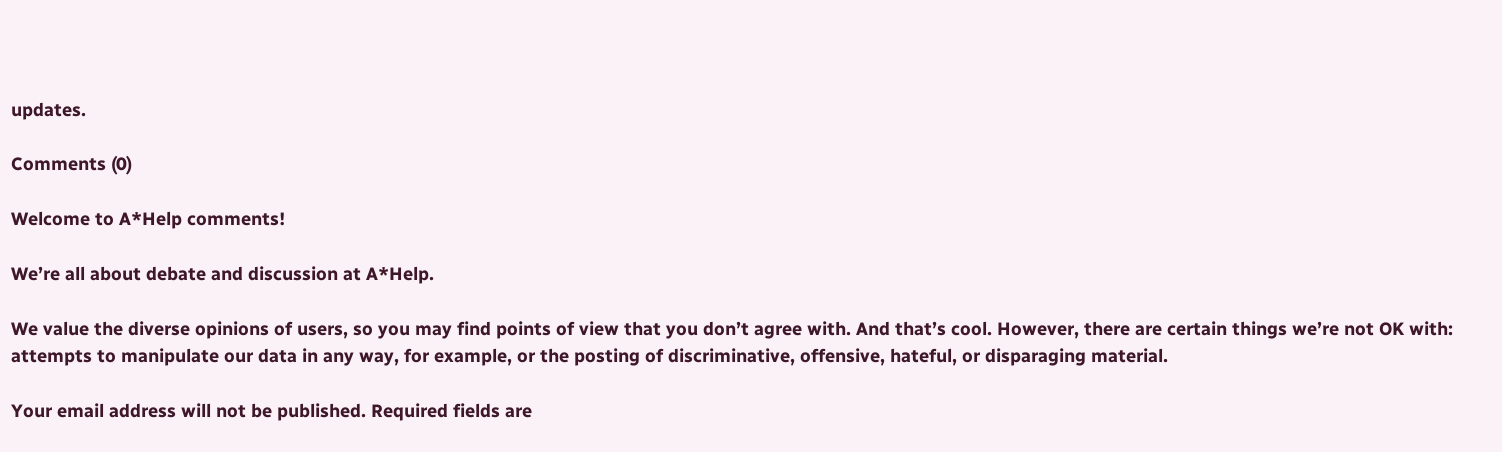updates.

Comments (0)

Welcome to A*Help comments!

We’re all about debate and discussion at A*Help.

We value the diverse opinions of users, so you may find points of view that you don’t agree with. And that’s cool. However, there are certain things we’re not OK with: attempts to manipulate our data in any way, for example, or the posting of discriminative, offensive, hateful, or disparaging material.

Your email address will not be published. Required fields are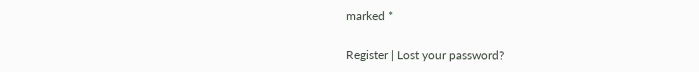marked *


Register | Lost your password?